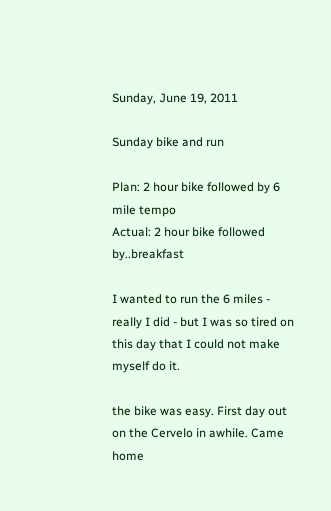Sunday, June 19, 2011

Sunday bike and run

Plan: 2 hour bike followed by 6 mile tempo
Actual: 2 hour bike followed by..breakfast

I wanted to run the 6 miles - really I did - but I was so tired on this day that I could not make myself do it.

the bike was easy. First day out on the Cervelo in awhile. Came home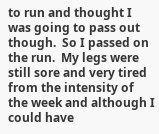to run and thought I was going to pass out though.  So I passed on the run.  My legs were still sore and very tired from the intensity of the week and although I could have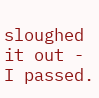sloughed it out - I passed.